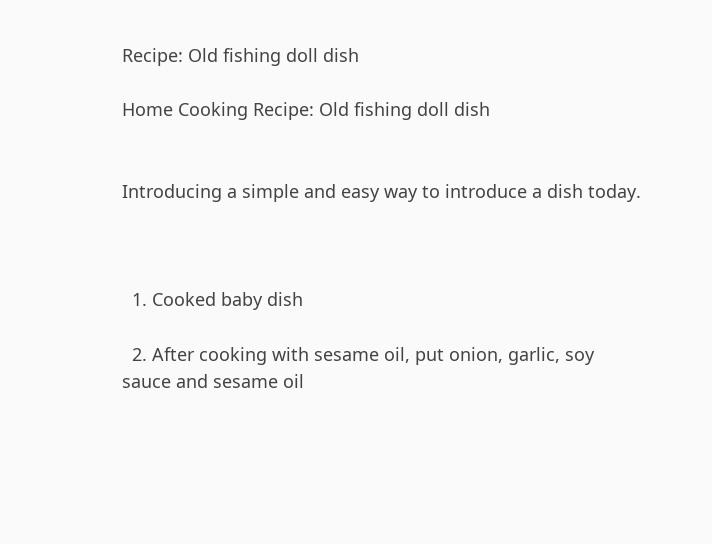Recipe: Old fishing doll dish

Home Cooking Recipe: Old fishing doll dish


Introducing a simple and easy way to introduce a dish today.



  1. Cooked baby dish

  2. After cooking with sesame oil, put onion, garlic, soy sauce and sesame oil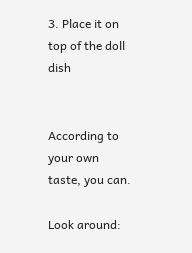3. Place it on top of the doll dish


According to your own taste, you can.

Look around: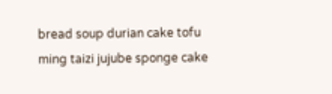bread soup durian cake tofu ming taizi jujube sponge cake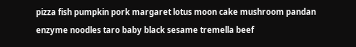pizza fish pumpkin pork margaret lotus moon cake mushroom pandan enzyme noodles taro baby black sesame tremella beef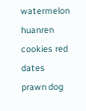watermelon huanren cookies red dates prawn dog